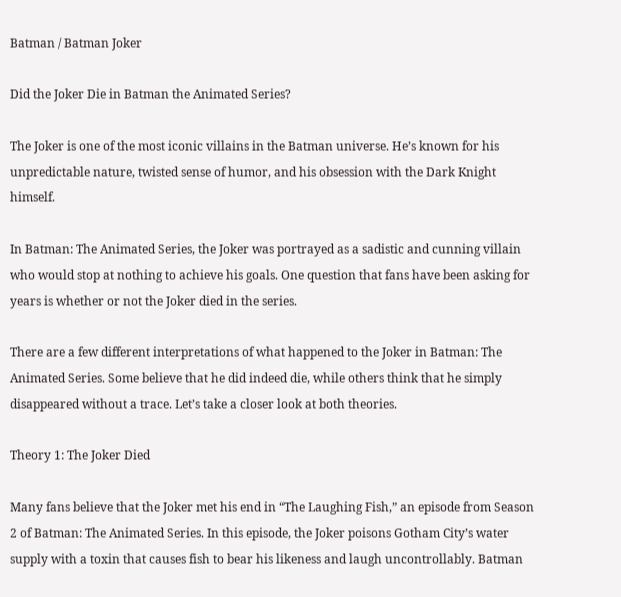Batman / Batman Joker

Did the Joker Die in Batman the Animated Series?

The Joker is one of the most iconic villains in the Batman universe. He’s known for his unpredictable nature, twisted sense of humor, and his obsession with the Dark Knight himself.

In Batman: The Animated Series, the Joker was portrayed as a sadistic and cunning villain who would stop at nothing to achieve his goals. One question that fans have been asking for years is whether or not the Joker died in the series.

There are a few different interpretations of what happened to the Joker in Batman: The Animated Series. Some believe that he did indeed die, while others think that he simply disappeared without a trace. Let’s take a closer look at both theories.

Theory 1: The Joker Died

Many fans believe that the Joker met his end in “The Laughing Fish,” an episode from Season 2 of Batman: The Animated Series. In this episode, the Joker poisons Gotham City’s water supply with a toxin that causes fish to bear his likeness and laugh uncontrollably. Batman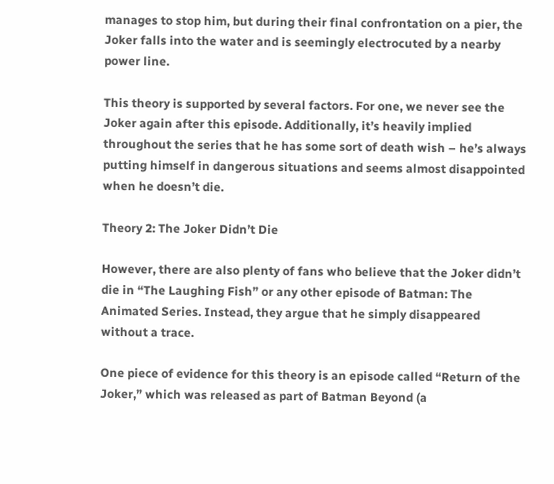manages to stop him, but during their final confrontation on a pier, the Joker falls into the water and is seemingly electrocuted by a nearby power line.

This theory is supported by several factors. For one, we never see the Joker again after this episode. Additionally, it’s heavily implied throughout the series that he has some sort of death wish – he’s always putting himself in dangerous situations and seems almost disappointed when he doesn’t die.

Theory 2: The Joker Didn’t Die

However, there are also plenty of fans who believe that the Joker didn’t die in “The Laughing Fish” or any other episode of Batman: The Animated Series. Instead, they argue that he simply disappeared without a trace.

One piece of evidence for this theory is an episode called “Return of the Joker,” which was released as part of Batman Beyond (a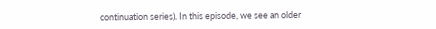continuation series). In this episode, we see an older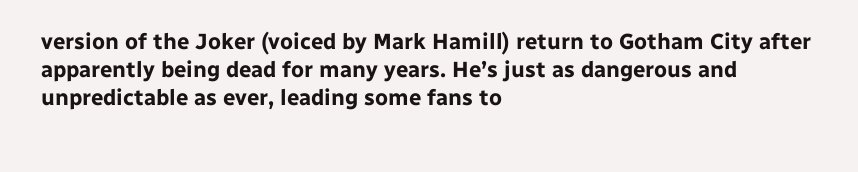version of the Joker (voiced by Mark Hamill) return to Gotham City after apparently being dead for many years. He’s just as dangerous and unpredictable as ever, leading some fans to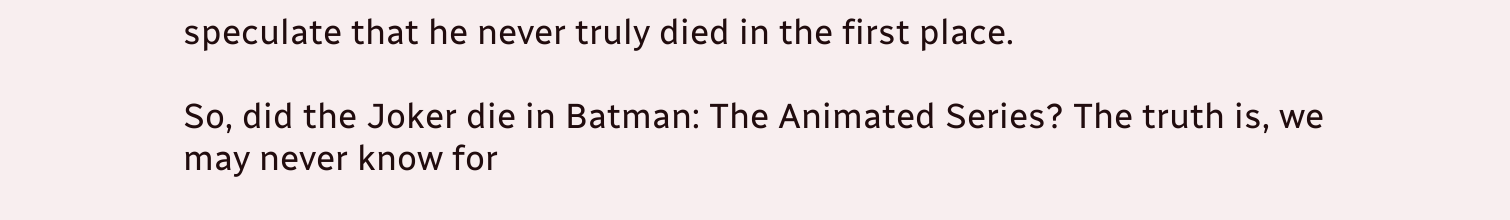speculate that he never truly died in the first place.

So, did the Joker die in Batman: The Animated Series? The truth is, we may never know for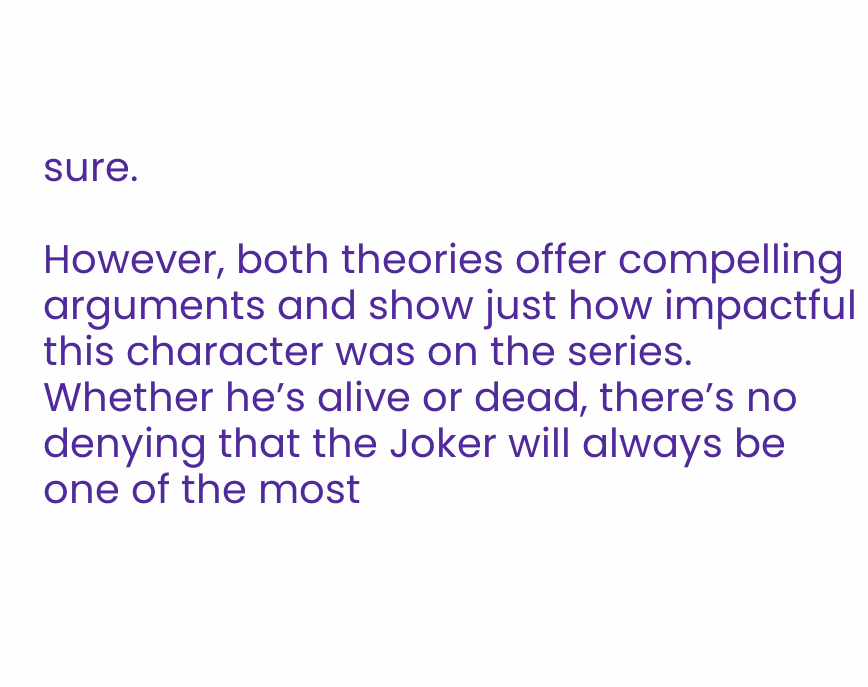sure.

However, both theories offer compelling arguments and show just how impactful this character was on the series. Whether he’s alive or dead, there’s no denying that the Joker will always be one of the most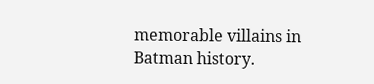memorable villains in Batman history.